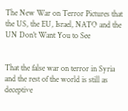The New War on Terror Pictures that the US, the EU, Israel, NATO and the UN Don’t Want You to See


That the false war on terror in Syria and the rest of the world is still as deceptive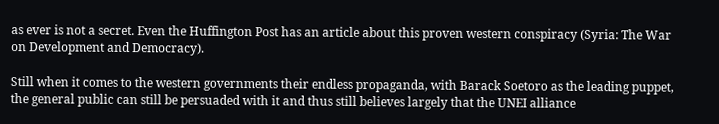as ever is not a secret. Even the Huffington Post has an article about this proven western conspiracy (Syria: The War on Development and Democracy).

Still when it comes to the western governments their endless propaganda, with Barack Soetoro as the leading puppet, the general public can still be persuaded with it and thus still believes largely that the UNEI alliance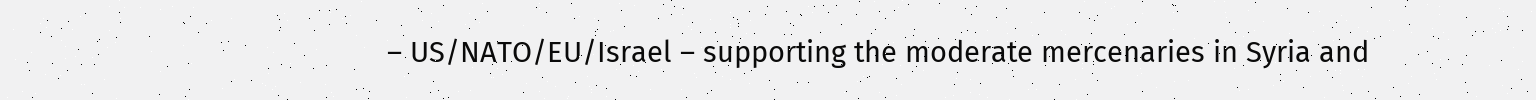– US/NATO/EU/Israel – supporting the moderate mercenaries in Syria and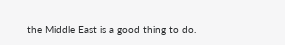the Middle East is a good thing to do.